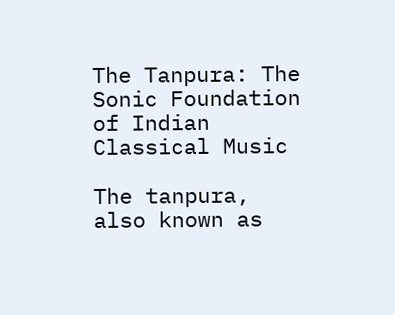The Tanpura: The Sonic Foundation of Indian Classical Music

The tanpura, also known as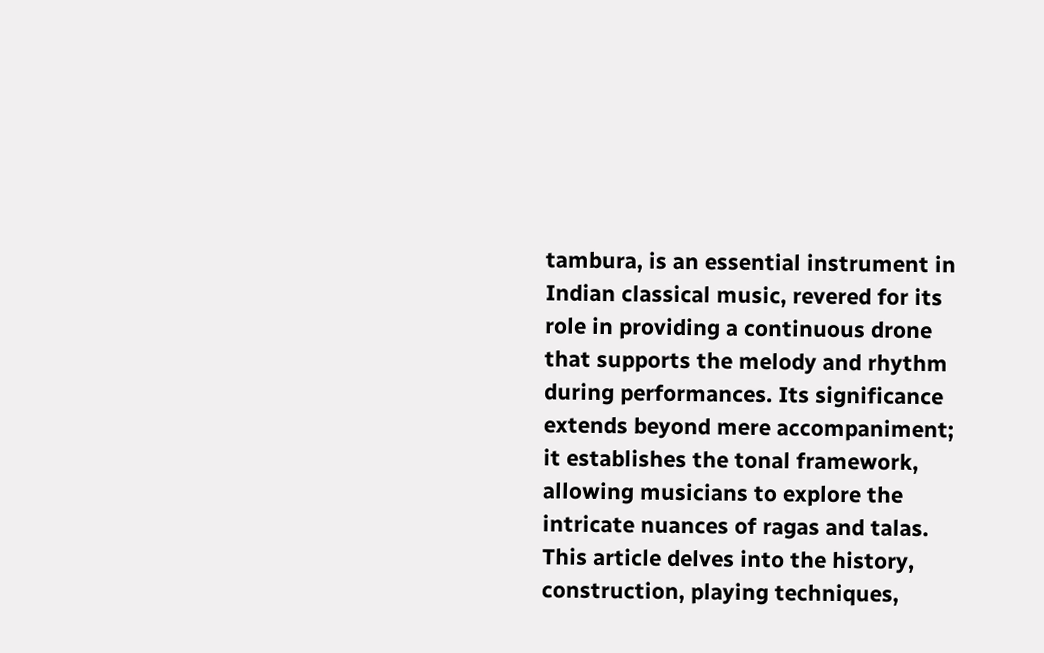tambura, is an essential instrument in Indian classical music, revered for its role in providing a continuous drone that supports the melody and rhythm during performances. Its significance extends beyond mere accompaniment; it establishes the tonal framework, allowing musicians to explore the intricate nuances of ragas and talas. This article delves into the history, construction, playing techniques,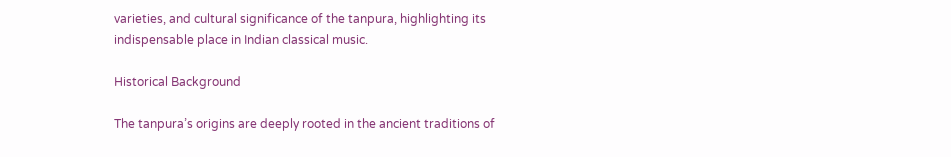varieties, and cultural significance of the tanpura, highlighting its indispensable place in Indian classical music.

Historical Background

The tanpura’s origins are deeply rooted in the ancient traditions of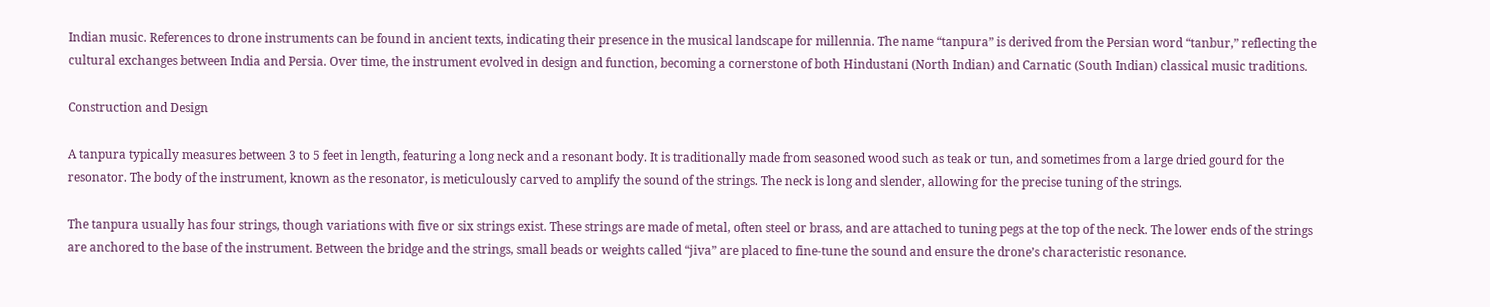Indian music. References to drone instruments can be found in ancient texts, indicating their presence in the musical landscape for millennia. The name “tanpura” is derived from the Persian word “tanbur,” reflecting the cultural exchanges between India and Persia. Over time, the instrument evolved in design and function, becoming a cornerstone of both Hindustani (North Indian) and Carnatic (South Indian) classical music traditions.

Construction and Design

A tanpura typically measures between 3 to 5 feet in length, featuring a long neck and a resonant body. It is traditionally made from seasoned wood such as teak or tun, and sometimes from a large dried gourd for the resonator. The body of the instrument, known as the resonator, is meticulously carved to amplify the sound of the strings. The neck is long and slender, allowing for the precise tuning of the strings.

The tanpura usually has four strings, though variations with five or six strings exist. These strings are made of metal, often steel or brass, and are attached to tuning pegs at the top of the neck. The lower ends of the strings are anchored to the base of the instrument. Between the bridge and the strings, small beads or weights called “jiva” are placed to fine-tune the sound and ensure the drone’s characteristic resonance.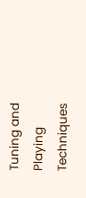Tuning and Playing Techniques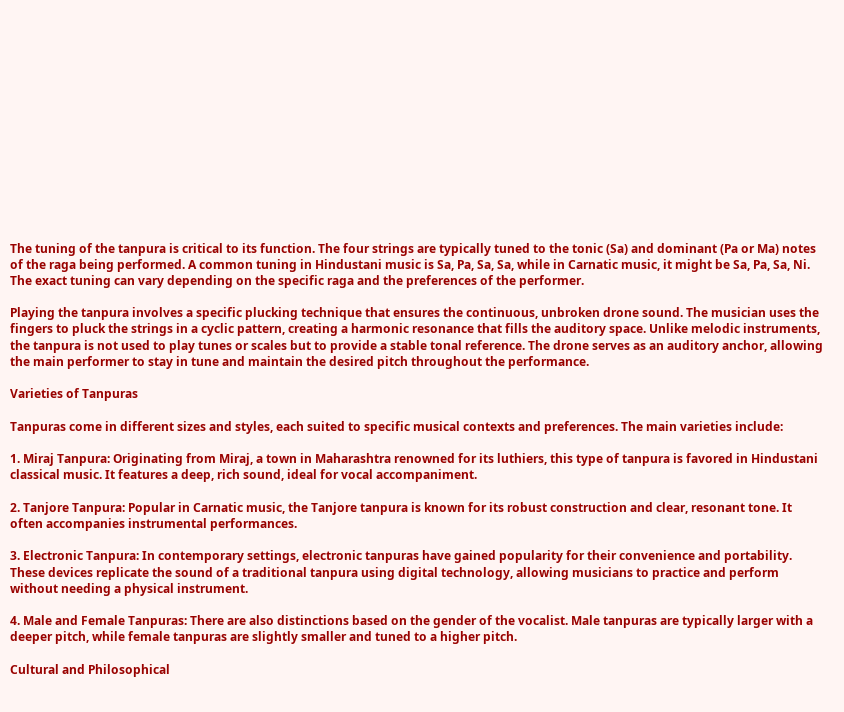The tuning of the tanpura is critical to its function. The four strings are typically tuned to the tonic (Sa) and dominant (Pa or Ma) notes of the raga being performed. A common tuning in Hindustani music is Sa, Pa, Sa, Sa, while in Carnatic music, it might be Sa, Pa, Sa, Ni. The exact tuning can vary depending on the specific raga and the preferences of the performer.

Playing the tanpura involves a specific plucking technique that ensures the continuous, unbroken drone sound. The musician uses the fingers to pluck the strings in a cyclic pattern, creating a harmonic resonance that fills the auditory space. Unlike melodic instruments, the tanpura is not used to play tunes or scales but to provide a stable tonal reference. The drone serves as an auditory anchor, allowing the main performer to stay in tune and maintain the desired pitch throughout the performance.

Varieties of Tanpuras

Tanpuras come in different sizes and styles, each suited to specific musical contexts and preferences. The main varieties include:

1. Miraj Tanpura: Originating from Miraj, a town in Maharashtra renowned for its luthiers, this type of tanpura is favored in Hindustani classical music. It features a deep, rich sound, ideal for vocal accompaniment.

2. Tanjore Tanpura: Popular in Carnatic music, the Tanjore tanpura is known for its robust construction and clear, resonant tone. It often accompanies instrumental performances.

3. Electronic Tanpura: In contemporary settings, electronic tanpuras have gained popularity for their convenience and portability. These devices replicate the sound of a traditional tanpura using digital technology, allowing musicians to practice and perform without needing a physical instrument.

4. Male and Female Tanpuras: There are also distinctions based on the gender of the vocalist. Male tanpuras are typically larger with a deeper pitch, while female tanpuras are slightly smaller and tuned to a higher pitch.

Cultural and Philosophical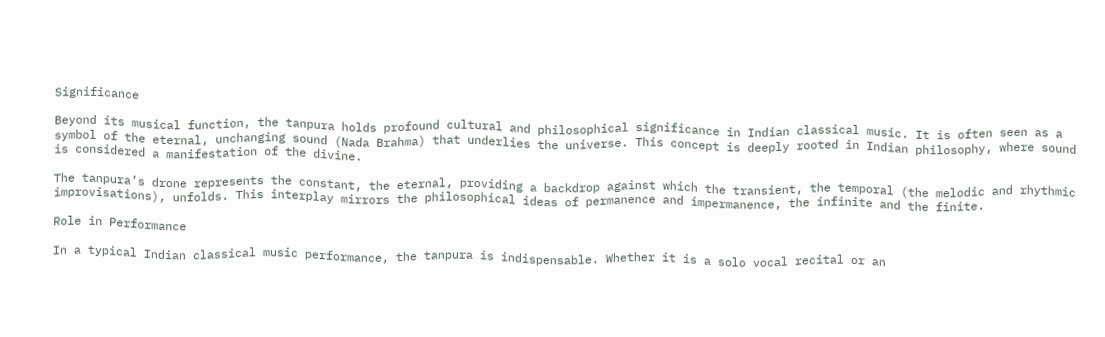Significance

Beyond its musical function, the tanpura holds profound cultural and philosophical significance in Indian classical music. It is often seen as a symbol of the eternal, unchanging sound (Nada Brahma) that underlies the universe. This concept is deeply rooted in Indian philosophy, where sound is considered a manifestation of the divine.

The tanpura’s drone represents the constant, the eternal, providing a backdrop against which the transient, the temporal (the melodic and rhythmic improvisations), unfolds. This interplay mirrors the philosophical ideas of permanence and impermanence, the infinite and the finite.

Role in Performance

In a typical Indian classical music performance, the tanpura is indispensable. Whether it is a solo vocal recital or an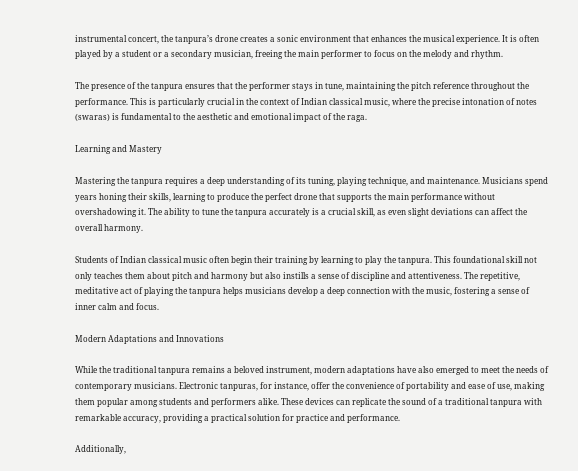instrumental concert, the tanpura’s drone creates a sonic environment that enhances the musical experience. It is often played by a student or a secondary musician, freeing the main performer to focus on the melody and rhythm.

The presence of the tanpura ensures that the performer stays in tune, maintaining the pitch reference throughout the performance. This is particularly crucial in the context of Indian classical music, where the precise intonation of notes (swaras) is fundamental to the aesthetic and emotional impact of the raga.

Learning and Mastery

Mastering the tanpura requires a deep understanding of its tuning, playing technique, and maintenance. Musicians spend years honing their skills, learning to produce the perfect drone that supports the main performance without overshadowing it. The ability to tune the tanpura accurately is a crucial skill, as even slight deviations can affect the overall harmony.

Students of Indian classical music often begin their training by learning to play the tanpura. This foundational skill not only teaches them about pitch and harmony but also instills a sense of discipline and attentiveness. The repetitive, meditative act of playing the tanpura helps musicians develop a deep connection with the music, fostering a sense of inner calm and focus.

Modern Adaptations and Innovations

While the traditional tanpura remains a beloved instrument, modern adaptations have also emerged to meet the needs of contemporary musicians. Electronic tanpuras, for instance, offer the convenience of portability and ease of use, making them popular among students and performers alike. These devices can replicate the sound of a traditional tanpura with remarkable accuracy, providing a practical solution for practice and performance.

Additionally,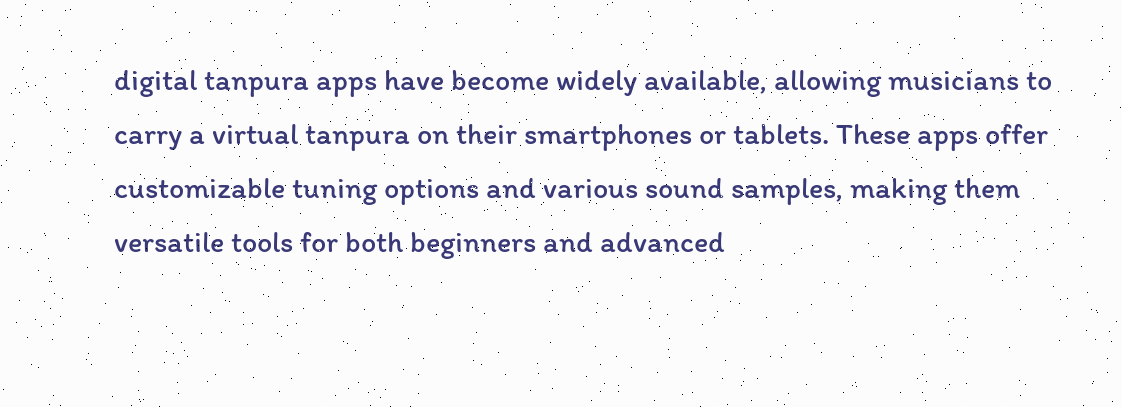digital tanpura apps have become widely available, allowing musicians to carry a virtual tanpura on their smartphones or tablets. These apps offer customizable tuning options and various sound samples, making them versatile tools for both beginners and advanced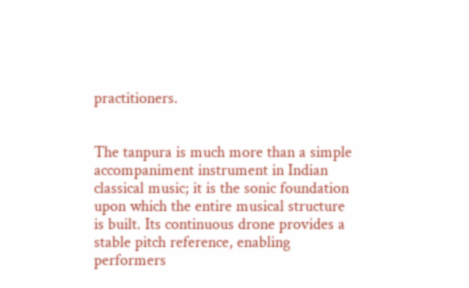practitioners.


The tanpura is much more than a simple accompaniment instrument in Indian classical music; it is the sonic foundation upon which the entire musical structure is built. Its continuous drone provides a stable pitch reference, enabling performers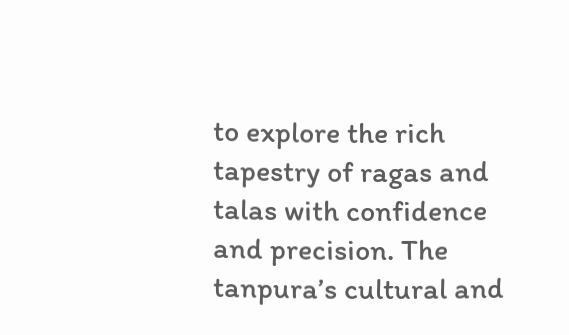to explore the rich tapestry of ragas and talas with confidence and precision. The tanpura’s cultural and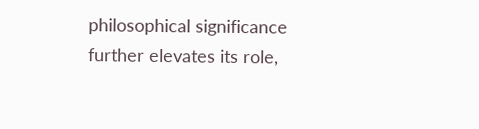philosophical significance further elevates its role,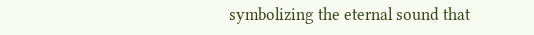symbolizing the eternal sound that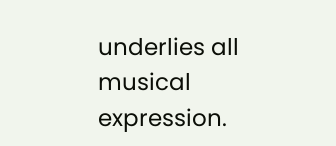underlies all musical expression.